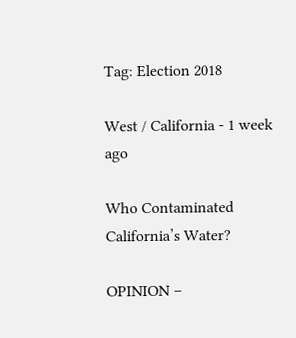Tag: Election 2018

West / California - 1 week ago

Who Contaminated California’s Water?

OPINION –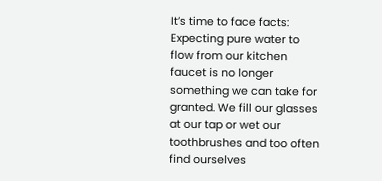It’s time to face facts: Expecting pure water to flow from our kitchen faucet is no longer something we can take for granted. We fill our glasses at our tap or wet our toothbrushes and too often find ourselves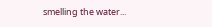smelling the water...